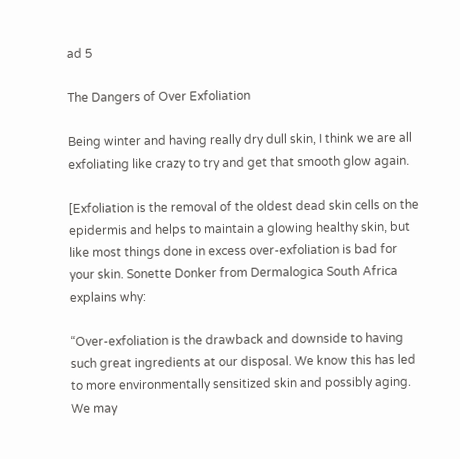ad 5

The Dangers of Over Exfoliation

Being winter and having really dry dull skin, I think we are all exfoliating like crazy to try and get that smooth glow again.

[Exfoliation is the removal of the oldest dead skin cells on the epidermis and helps to maintain a glowing healthy skin, but like most things done in excess over-exfoliation is bad for your skin. Sonette Donker from Dermalogica South Africa explains why:

“Over-exfoliation is the drawback and downside to having such great ingredients at our disposal. We know this has led to more environmentally sensitized skin and possibly aging. We may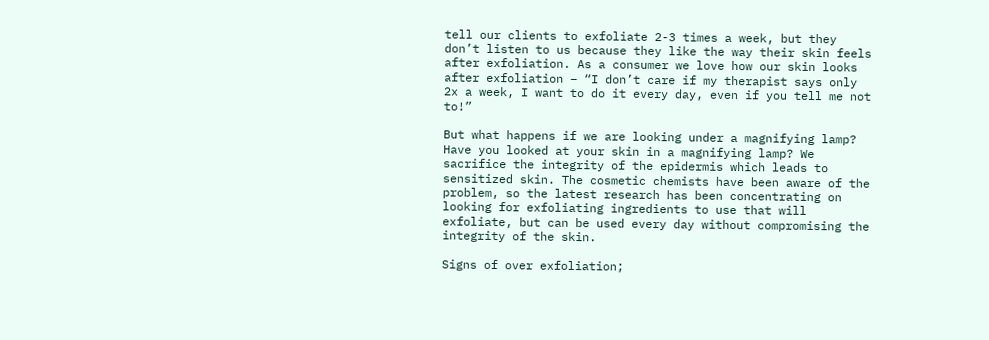tell our clients to exfoliate 2-3 times a week, but they don’t listen to us because they like the way their skin feels after exfoliation. As a consumer we love how our skin looks after exfoliation – “I don’t care if my therapist says only 2x a week, I want to do it every day, even if you tell me not to!”

But what happens if we are looking under a magnifying lamp? Have you looked at your skin in a magnifying lamp? We sacrifice the integrity of the epidermis which leads to sensitized skin. The cosmetic chemists have been aware of the problem, so the latest research has been concentrating on looking for exfoliating ingredients to use that will exfoliate, but can be used every day without compromising the integrity of the skin.

Signs of over exfoliation;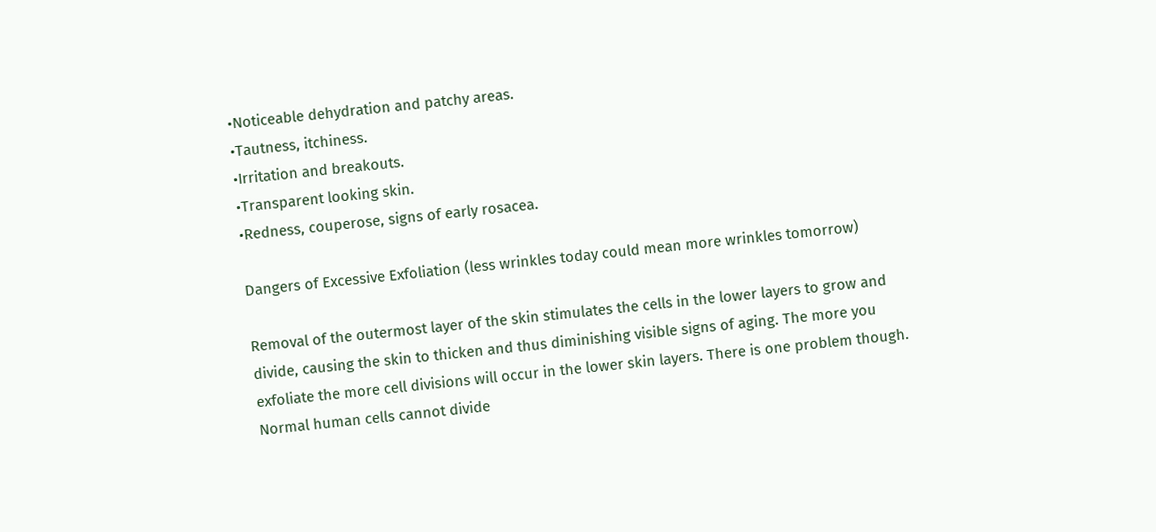•Noticeable dehydration and patchy areas.
•Tautness, itchiness.
•Irritation and breakouts.
•Transparent looking skin.
•Redness, couperose, signs of early rosacea.

Dangers of Excessive Exfoliation (less wrinkles today could mean more wrinkles tomorrow)

Removal of the outermost layer of the skin stimulates the cells in the lower layers to grow and divide, causing the skin to thicken and thus diminishing visible signs of aging. The more you exfoliate the more cell divisions will occur in the lower skin layers. There is one problem though. Normal human cells cannot divide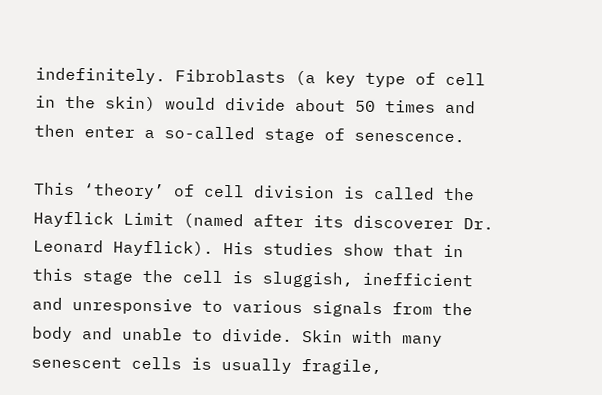indefinitely. Fibroblasts (a key type of cell in the skin) would divide about 50 times and then enter a so-called stage of senescence.

This ‘theory’ of cell division is called the Hayflick Limit (named after its discoverer Dr. Leonard Hayflick). His studies show that in this stage the cell is sluggish, inefficient and unresponsive to various signals from the body and unable to divide. Skin with many senescent cells is usually fragile,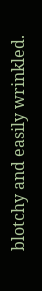blotchy and easily wrinkled.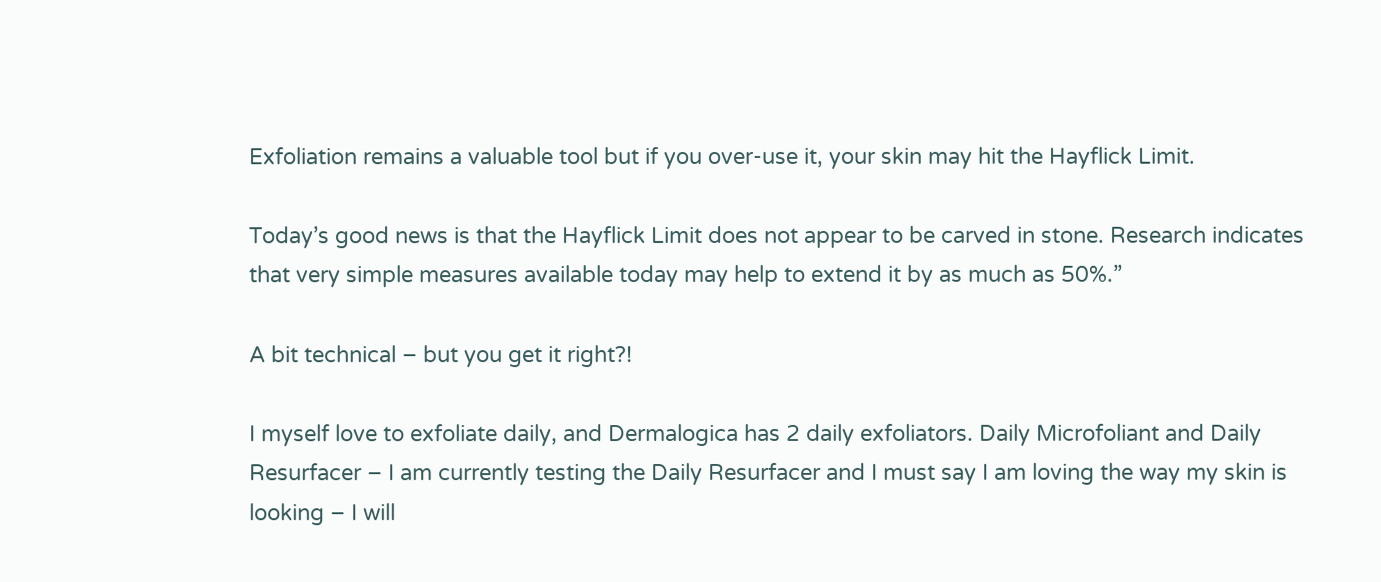Exfoliation remains a valuable tool but if you over-use it, your skin may hit the Hayflick Limit.

Today’s good news is that the Hayflick Limit does not appear to be carved in stone. Research indicates that very simple measures available today may help to extend it by as much as 50%.”

A bit technical – but you get it right?!

I myself love to exfoliate daily, and Dermalogica has 2 daily exfoliators. Daily Microfoliant and Daily Resurfacer – I am currently testing the Daily Resurfacer and I must say I am loving the way my skin is looking – I will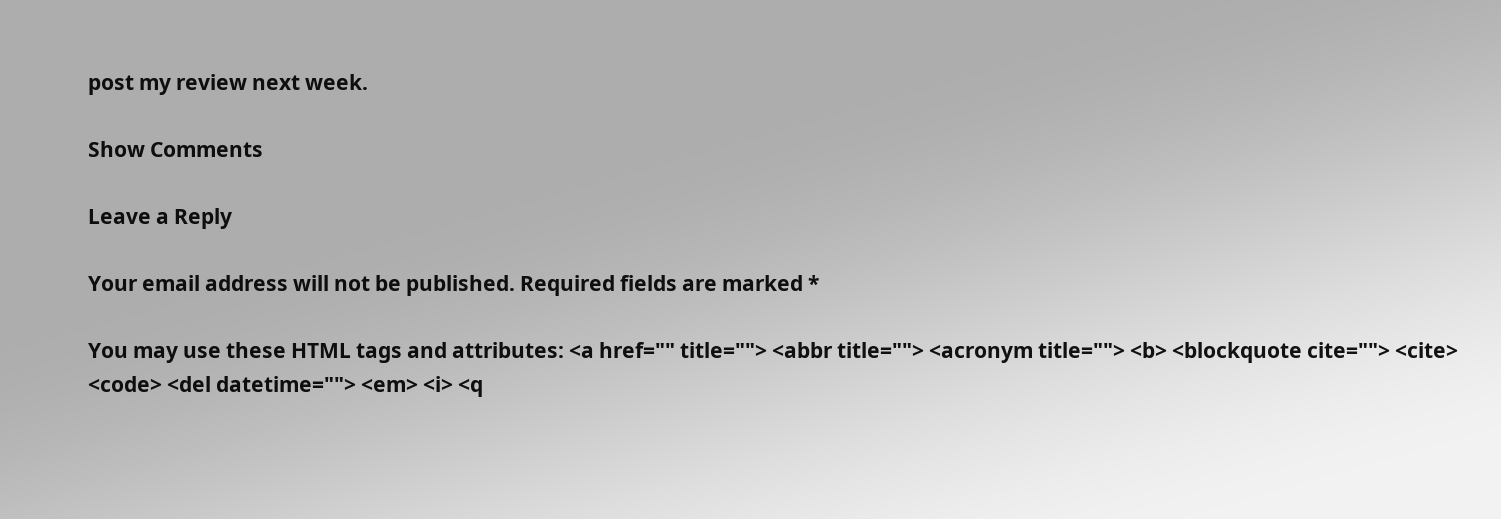post my review next week.

Show Comments

Leave a Reply

Your email address will not be published. Required fields are marked *

You may use these HTML tags and attributes: <a href="" title=""> <abbr title=""> <acronym title=""> <b> <blockquote cite=""> <cite> <code> <del datetime=""> <em> <i> <q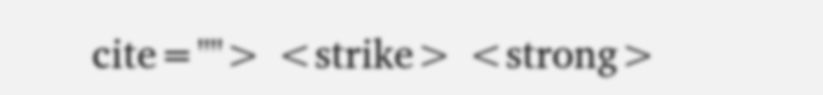cite=""> <strike> <strong>